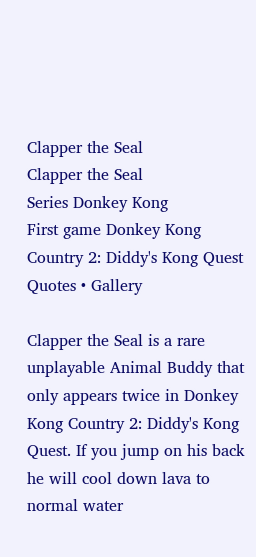Clapper the Seal
Clapper the Seal
Series Donkey Kong
First game Donkey Kong Country 2: Diddy's Kong Quest
Quotes • Gallery

Clapper the Seal is a rare unplayable Animal Buddy that only appears twice in Donkey Kong Country 2: Diddy's Kong Quest. If you jump on his back he will cool down lava to normal water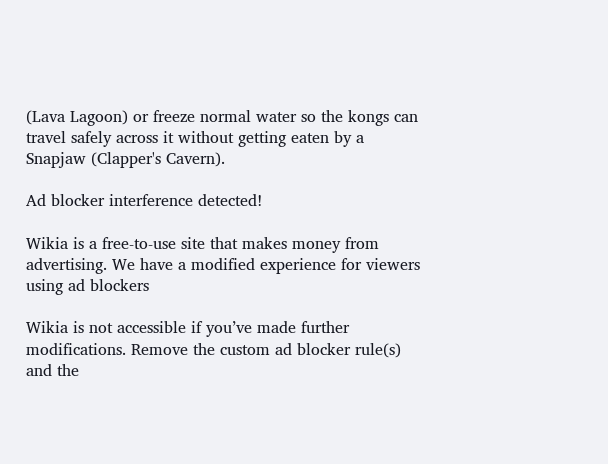(Lava Lagoon) or freeze normal water so the kongs can travel safely across it without getting eaten by a Snapjaw (Clapper's Cavern).

Ad blocker interference detected!

Wikia is a free-to-use site that makes money from advertising. We have a modified experience for viewers using ad blockers

Wikia is not accessible if you’ve made further modifications. Remove the custom ad blocker rule(s) and the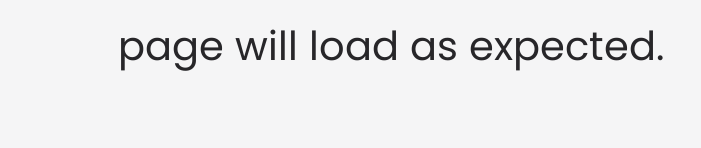page will load as expected.